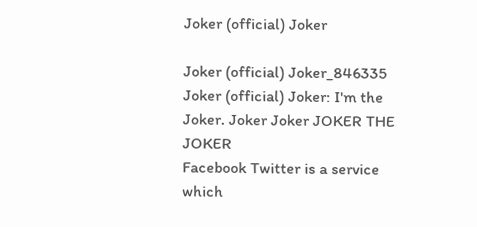Joker (official) Joker

Joker (official) Joker_846335
Joker (official) Joker: I'm the Joker. Joker Joker JOKER THE JOKER
Facebook Twitter is a service which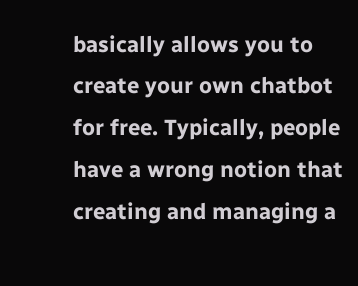basically allows you to create your own chatbot for free. Typically, people have a wrong notion that creating and managing a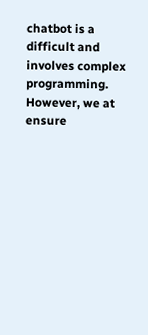chatbot is a difficult and involves complex programming. However, we at ensure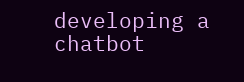developing a chatbot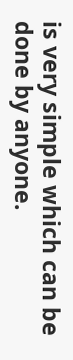is very simple which can be done by anyone.